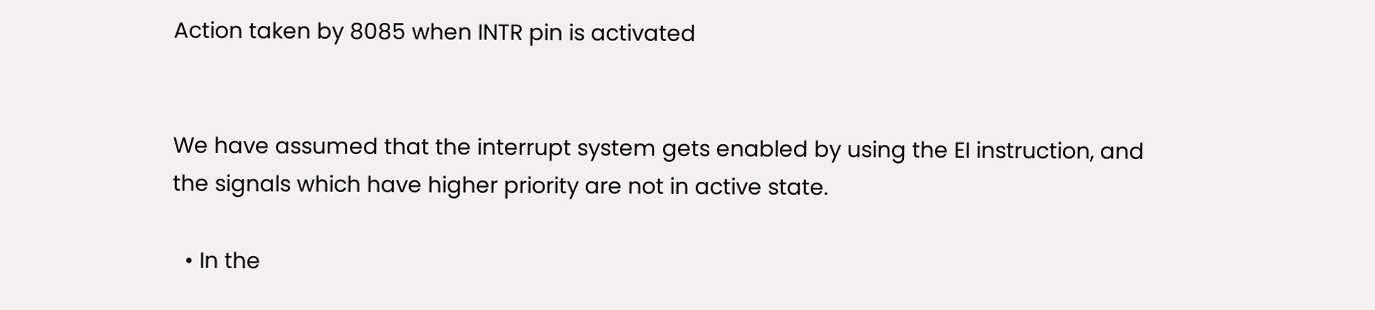Action taken by 8085 when INTR pin is activated


We have assumed that the interrupt system gets enabled by using the EI instruction, and the signals which have higher priority are not in active state.

  • In the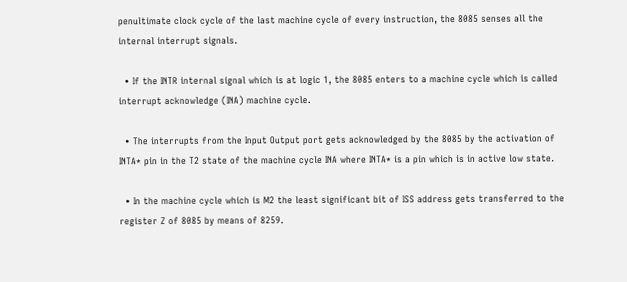penultimate clock cycle of the last machine cycle of every instruction, the 8085 senses all the internal interrupt signals.

  • If the INTR internal signal which is at logic 1, the 8085 enters to a machine cycle which is called interrupt acknowledge (INA) machine cycle.

  • The interrupts from the Input Output port gets acknowledged by the 8085 by the activation of INTA* pin in the T2 state of the machine cycle INA where INTA* is a pin which is in active low state.

  • In the machine cycle which is M2 the least significant bit of ISS address gets transferred to the register Z of 8085 by means of 8259.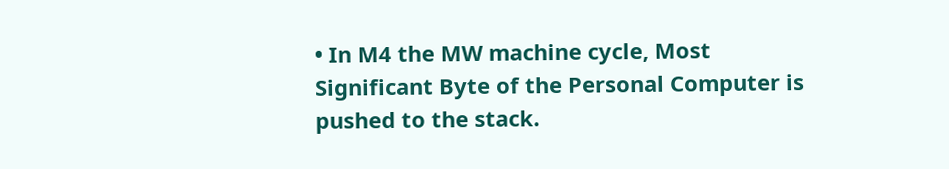• In M4 the MW machine cycle, Most Significant Byte of the Personal Computer is pushed to the stack.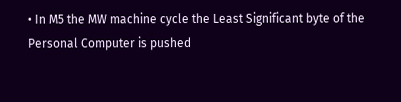• In M5 the MW machine cycle the Least Significant byte of the Personal Computer is pushed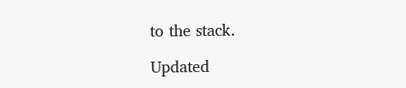to the stack.

Updated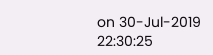on 30-Jul-2019 22:30:25